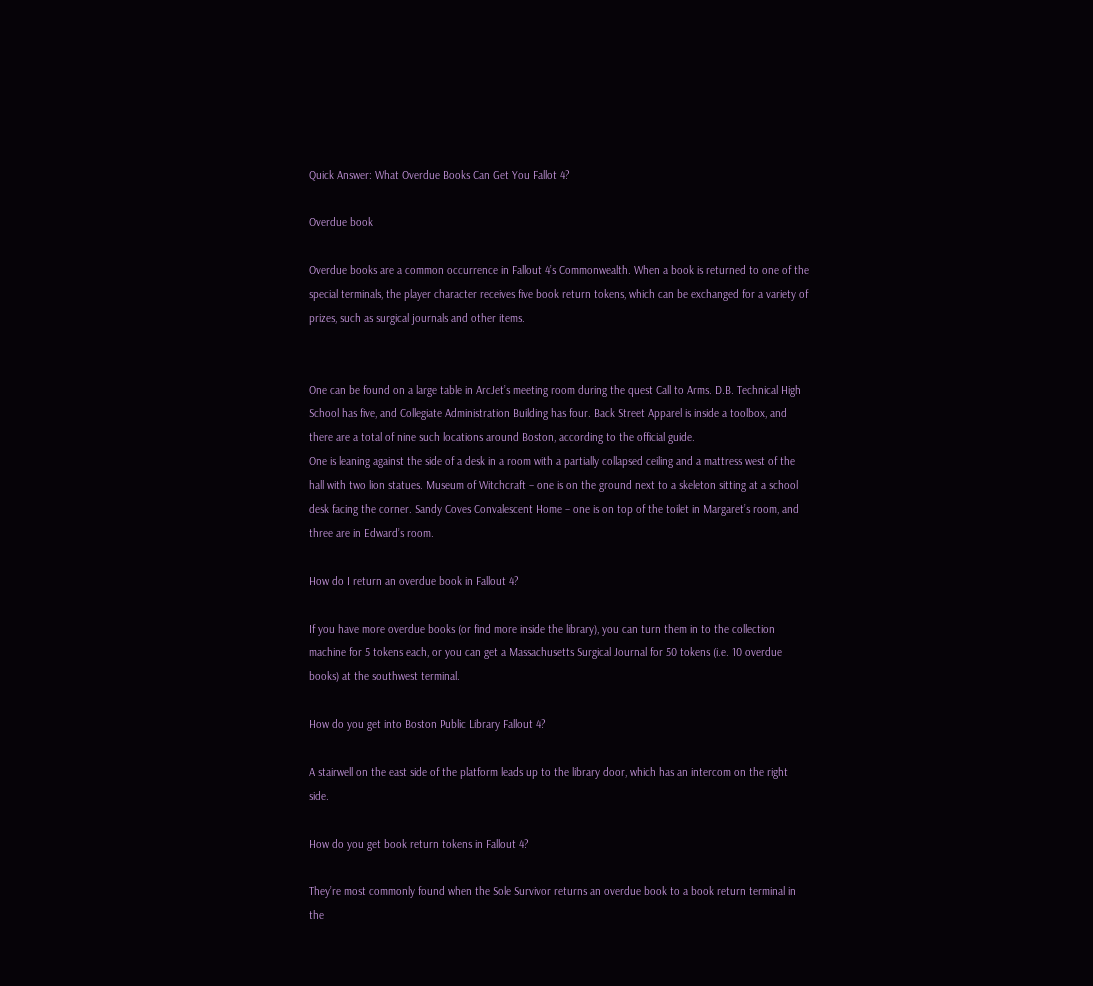Quick Answer: What Overdue Books Can Get You Fallot 4?

Overdue book

Overdue books are a common occurrence in Fallout 4’s Commonwealth. When a book is returned to one of the special terminals, the player character receives five book return tokens, which can be exchanged for a variety of prizes, such as surgical journals and other items.


One can be found on a large table in ArcJet’s meeting room during the quest Call to Arms. D.B. Technical High School has five, and Collegiate Administration Building has four. Back Street Apparel is inside a toolbox, and there are a total of nine such locations around Boston, according to the official guide.
One is leaning against the side of a desk in a room with a partially collapsed ceiling and a mattress west of the hall with two lion statues. Museum of Witchcraft – one is on the ground next to a skeleton sitting at a school desk facing the corner. Sandy Coves Convalescent Home – one is on top of the toilet in Margaret’s room, and three are in Edward’s room.

How do I return an overdue book in Fallout 4?

If you have more overdue books (or find more inside the library), you can turn them in to the collection machine for 5 tokens each, or you can get a Massachusetts Surgical Journal for 50 tokens (i.e. 10 overdue books) at the southwest terminal.

How do you get into Boston Public Library Fallout 4?

A stairwell on the east side of the platform leads up to the library door, which has an intercom on the right side.

How do you get book return tokens in Fallout 4?

They’re most commonly found when the Sole Survivor returns an overdue book to a book return terminal in the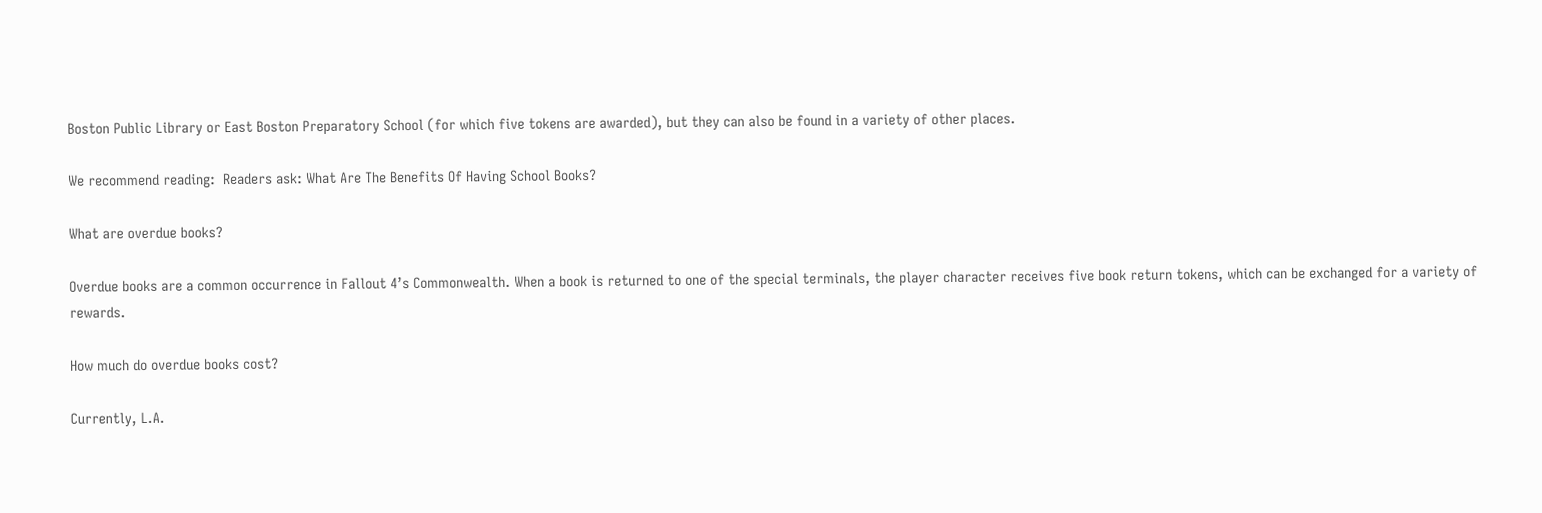Boston Public Library or East Boston Preparatory School (for which five tokens are awarded), but they can also be found in a variety of other places.

We recommend reading:  Readers ask: What Are The Benefits Of Having School Books?

What are overdue books?

Overdue books are a common occurrence in Fallout 4’s Commonwealth. When a book is returned to one of the special terminals, the player character receives five book return tokens, which can be exchanged for a variety of rewards.

How much do overdue books cost?

Currently, L.A.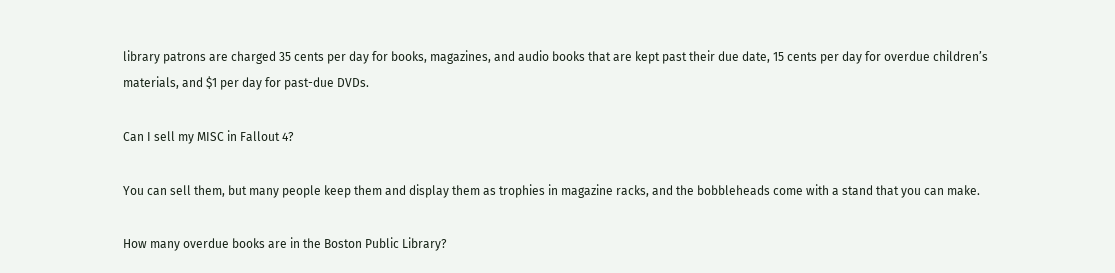library patrons are charged 35 cents per day for books, magazines, and audio books that are kept past their due date, 15 cents per day for overdue children’s materials, and $1 per day for past-due DVDs.

Can I sell my MISC in Fallout 4?

You can sell them, but many people keep them and display them as trophies in magazine racks, and the bobbleheads come with a stand that you can make.

How many overdue books are in the Boston Public Library?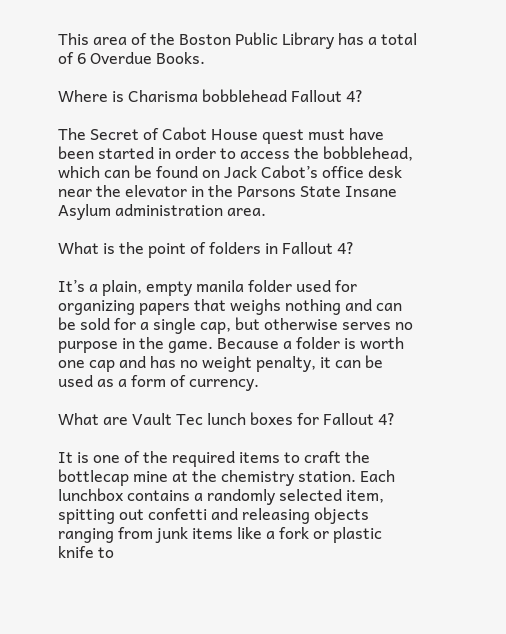This area of the Boston Public Library has a total of 6 Overdue Books.

Where is Charisma bobblehead Fallout 4?

The Secret of Cabot House quest must have been started in order to access the bobblehead, which can be found on Jack Cabot’s office desk near the elevator in the Parsons State Insane Asylum administration area.

What is the point of folders in Fallout 4?

It’s a plain, empty manila folder used for organizing papers that weighs nothing and can be sold for a single cap, but otherwise serves no purpose in the game. Because a folder is worth one cap and has no weight penalty, it can be used as a form of currency.

What are Vault Tec lunch boxes for Fallout 4?

It is one of the required items to craft the bottlecap mine at the chemistry station. Each lunchbox contains a randomly selected item, spitting out confetti and releasing objects ranging from junk items like a fork or plastic knife to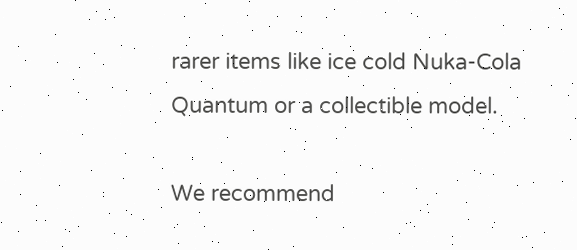rarer items like ice cold Nuka-Cola Quantum or a collectible model.

We recommend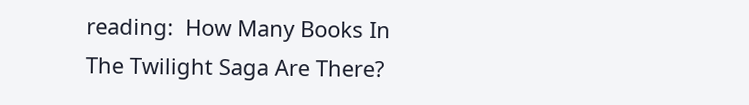reading:  How Many Books In The Twilight Saga Are There?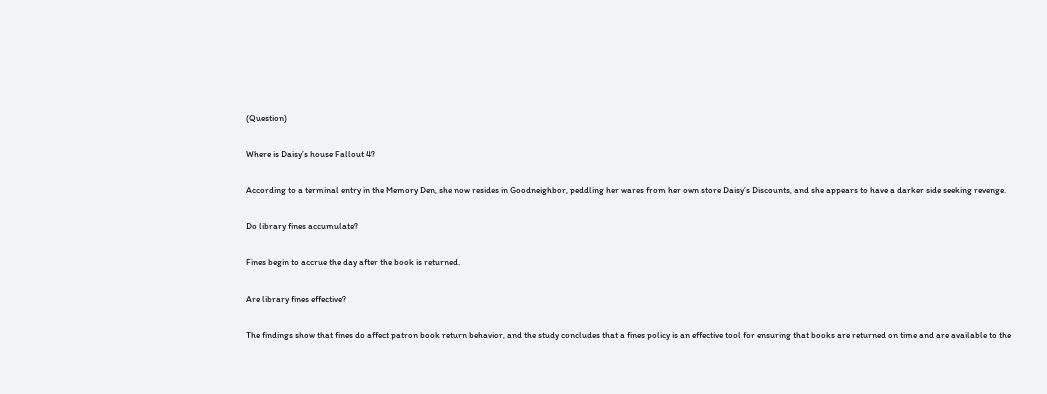(Question)

Where is Daisy’s house Fallout 4?

According to a terminal entry in the Memory Den, she now resides in Goodneighbor, peddling her wares from her own store Daisy’s Discounts, and she appears to have a darker side seeking revenge.

Do library fines accumulate?

Fines begin to accrue the day after the book is returned.

Are library fines effective?

The findings show that fines do affect patron book return behavior, and the study concludes that a fines policy is an effective tool for ensuring that books are returned on time and are available to the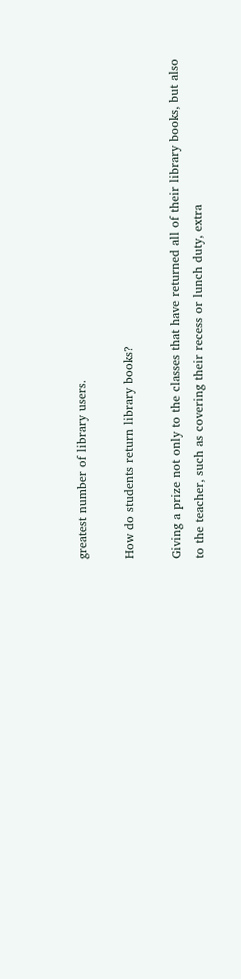greatest number of library users.

How do students return library books?

Giving a prize not only to the classes that have returned all of their library books, but also to the teacher, such as covering their recess or lunch duty, extra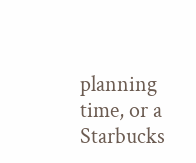planning time, or a Starbucks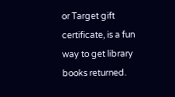or Target gift certificate, is a fun way to get library books returned.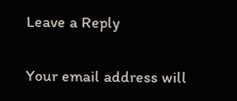Leave a Reply

Your email address will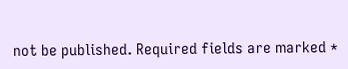not be published. Required fields are marked *